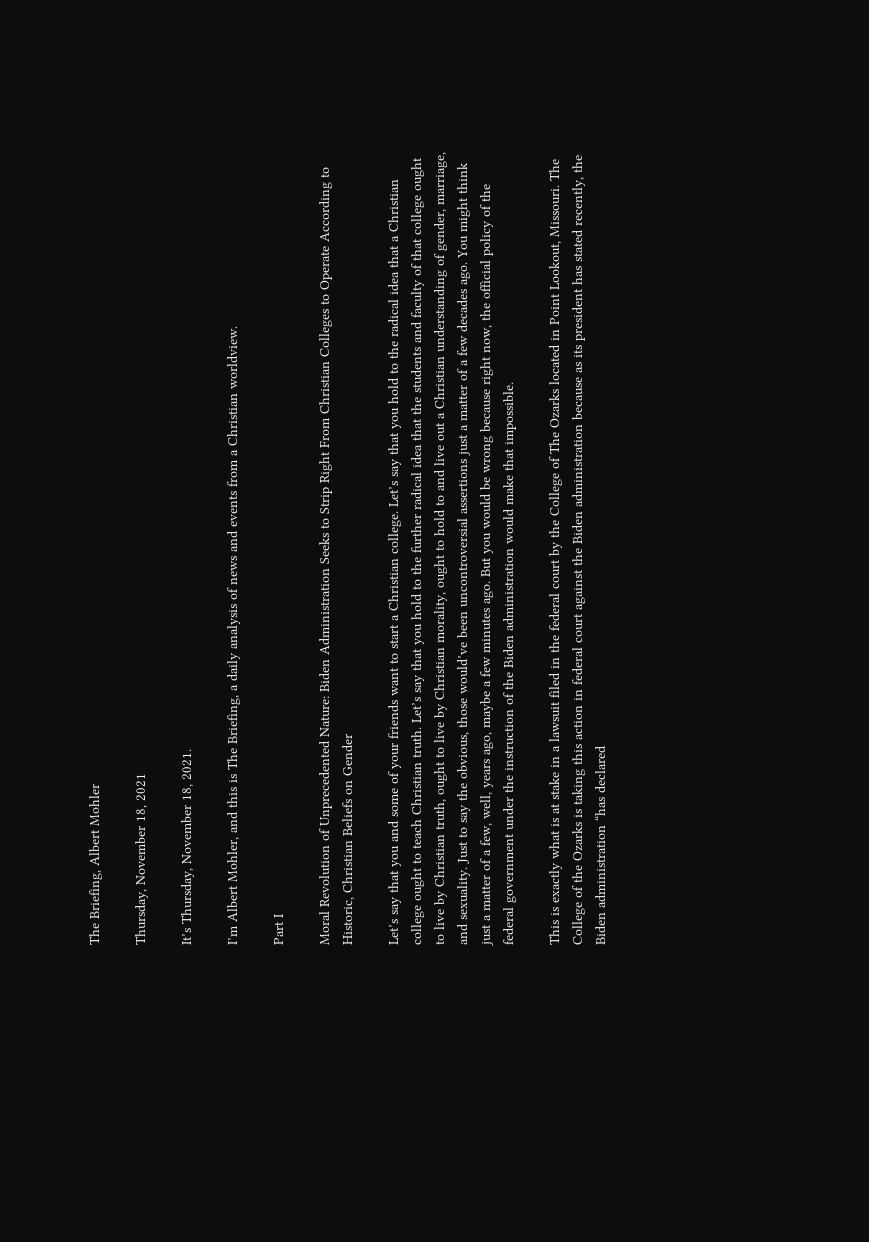The Briefing, Albert Mohler

Thursday, November 18, 2021

It’s Thursday, November 18, 2021.

I’m Albert Mohler, and this is The Briefing, a daily analysis of news and events from a Christian worldview.

Part I

Moral Revolution of Unprecedented Nature: Biden Administration Seeks to Strip Right From Christian Colleges to Operate According to Historic, Christian Beliefs on Gender

Let’s say that you and some of your friends want to start a Christian college. Let’s say that you hold to the radical idea that a Christian college ought to teach Christian truth. Let’s say that you hold to the further radical idea that the students and faculty of that college ought to live by Christian truth, ought to live by Christian morality, ought to hold to and live out a Christian understanding of gender, marriage, and sexuality. Just to say the obvious, those would’ve been uncontroversial assertions just a matter of a few decades ago. You might think just a matter of a few, well, years ago, maybe a few minutes ago. But you would be wrong because right now, the official policy of the federal government under the instruction of the Biden administration would make that impossible.

This is exactly what is at stake in a lawsuit filed in the federal court by the College of The Ozarks located in Point Lookout, Missouri. The College of the Ozarks is taking this action in federal court against the Biden administration because as its president has stated recently, the Biden administration “has declared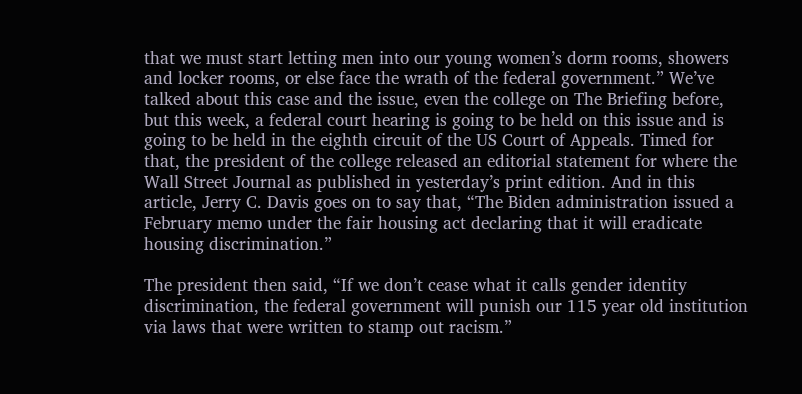that we must start letting men into our young women’s dorm rooms, showers and locker rooms, or else face the wrath of the federal government.” We’ve talked about this case and the issue, even the college on The Briefing before, but this week, a federal court hearing is going to be held on this issue and is going to be held in the eighth circuit of the US Court of Appeals. Timed for that, the president of the college released an editorial statement for where the Wall Street Journal as published in yesterday’s print edition. And in this article, Jerry C. Davis goes on to say that, “The Biden administration issued a February memo under the fair housing act declaring that it will eradicate housing discrimination.”

The president then said, “If we don’t cease what it calls gender identity discrimination, the federal government will punish our 115 year old institution via laws that were written to stamp out racism.”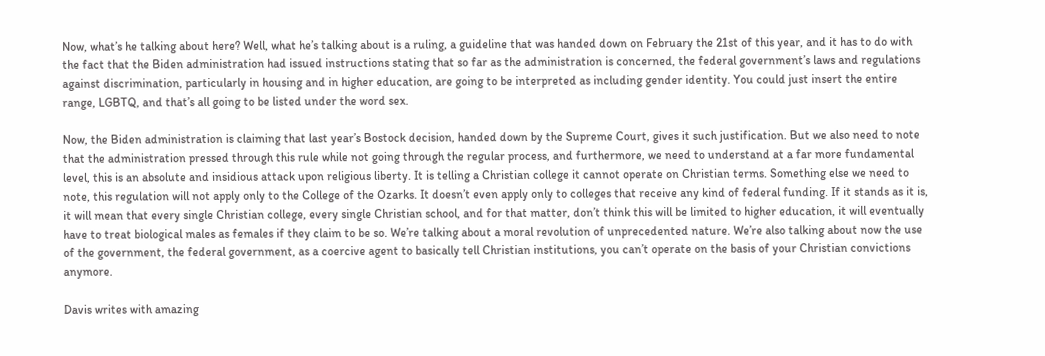Now, what’s he talking about here? Well, what he’s talking about is a ruling, a guideline that was handed down on February the 21st of this year, and it has to do with the fact that the Biden administration had issued instructions stating that so far as the administration is concerned, the federal government’s laws and regulations against discrimination, particularly in housing and in higher education, are going to be interpreted as including gender identity. You could just insert the entire range, LGBTQ, and that’s all going to be listed under the word sex.

Now, the Biden administration is claiming that last year’s Bostock decision, handed down by the Supreme Court, gives it such justification. But we also need to note that the administration pressed through this rule while not going through the regular process, and furthermore, we need to understand at a far more fundamental level, this is an absolute and insidious attack upon religious liberty. It is telling a Christian college it cannot operate on Christian terms. Something else we need to note, this regulation will not apply only to the College of the Ozarks. It doesn’t even apply only to colleges that receive any kind of federal funding. If it stands as it is, it will mean that every single Christian college, every single Christian school, and for that matter, don’t think this will be limited to higher education, it will eventually have to treat biological males as females if they claim to be so. We’re talking about a moral revolution of unprecedented nature. We’re also talking about now the use of the government, the federal government, as a coercive agent to basically tell Christian institutions, you can’t operate on the basis of your Christian convictions anymore.

Davis writes with amazing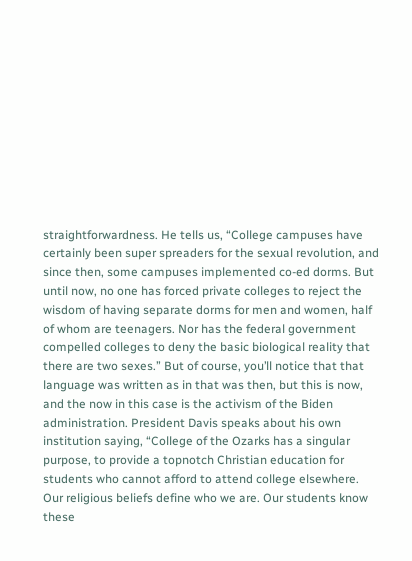straightforwardness. He tells us, “College campuses have certainly been super spreaders for the sexual revolution, and since then, some campuses implemented co-ed dorms. But until now, no one has forced private colleges to reject the wisdom of having separate dorms for men and women, half of whom are teenagers. Nor has the federal government compelled colleges to deny the basic biological reality that there are two sexes.” But of course, you’ll notice that that language was written as in that was then, but this is now, and the now in this case is the activism of the Biden administration. President Davis speaks about his own institution saying, “College of the Ozarks has a singular purpose, to provide a topnotch Christian education for students who cannot afford to attend college elsewhere. Our religious beliefs define who we are. Our students know these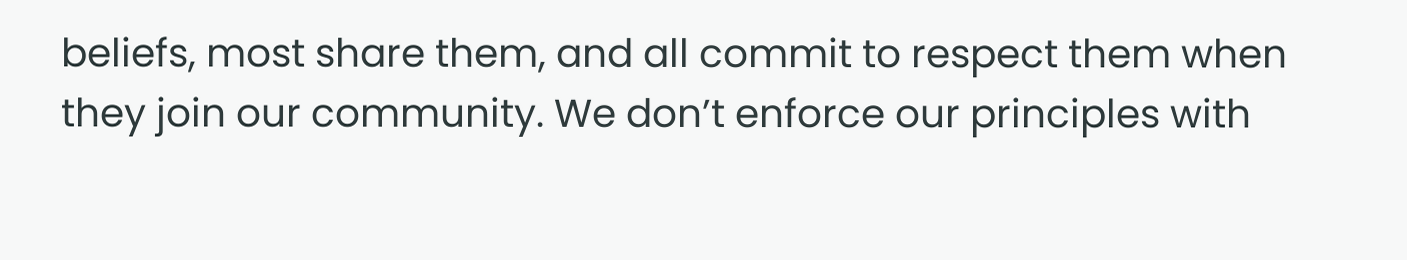beliefs, most share them, and all commit to respect them when they join our community. We don’t enforce our principles with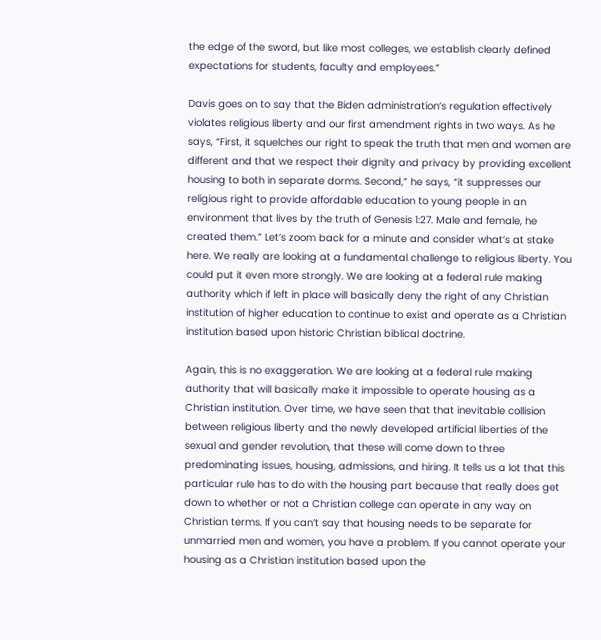the edge of the sword, but like most colleges, we establish clearly defined expectations for students, faculty and employees.”

Davis goes on to say that the Biden administration’s regulation effectively violates religious liberty and our first amendment rights in two ways. As he says, “First, it squelches our right to speak the truth that men and women are different and that we respect their dignity and privacy by providing excellent housing to both in separate dorms. Second,” he says, “it suppresses our religious right to provide affordable education to young people in an environment that lives by the truth of Genesis 1:27. Male and female, he created them.” Let’s zoom back for a minute and consider what’s at stake here. We really are looking at a fundamental challenge to religious liberty. You could put it even more strongly. We are looking at a federal rule making authority which if left in place will basically deny the right of any Christian institution of higher education to continue to exist and operate as a Christian institution based upon historic Christian biblical doctrine.

Again, this is no exaggeration. We are looking at a federal rule making authority that will basically make it impossible to operate housing as a Christian institution. Over time, we have seen that that inevitable collision between religious liberty and the newly developed artificial liberties of the sexual and gender revolution, that these will come down to three predominating issues, housing, admissions, and hiring. It tells us a lot that this particular rule has to do with the housing part because that really does get down to whether or not a Christian college can operate in any way on Christian terms. If you can’t say that housing needs to be separate for unmarried men and women, you have a problem. If you cannot operate your housing as a Christian institution based upon the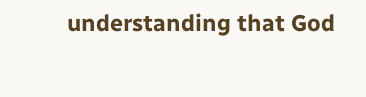understanding that God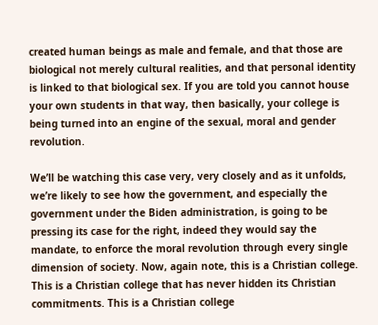created human beings as male and female, and that those are biological not merely cultural realities, and that personal identity is linked to that biological sex. If you are told you cannot house your own students in that way, then basically, your college is being turned into an engine of the sexual, moral and gender revolution.

We’ll be watching this case very, very closely and as it unfolds, we’re likely to see how the government, and especially the government under the Biden administration, is going to be pressing its case for the right, indeed they would say the mandate, to enforce the moral revolution through every single dimension of society. Now, again note, this is a Christian college. This is a Christian college that has never hidden its Christian commitments. This is a Christian college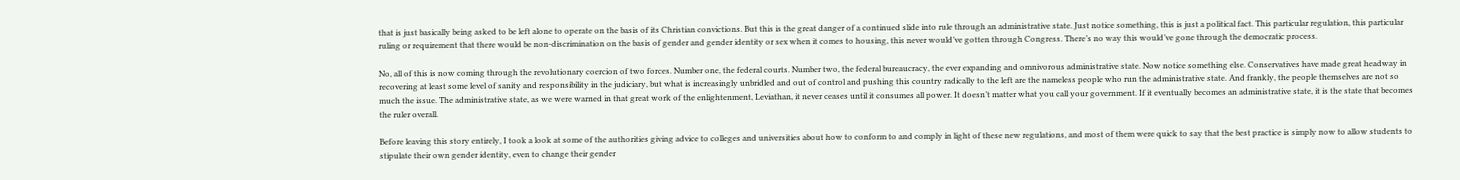that is just basically being asked to be left alone to operate on the basis of its Christian convictions. But this is the great danger of a continued slide into rule through an administrative state. Just notice something, this is just a political fact. This particular regulation, this particular ruling or requirement that there would be non-discrimination on the basis of gender and gender identity or sex when it comes to housing, this never would’ve gotten through Congress. There’s no way this would’ve gone through the democratic process.

No, all of this is now coming through the revolutionary coercion of two forces. Number one, the federal courts. Number two, the federal bureaucracy, the ever expanding and omnivorous administrative state. Now notice something else. Conservatives have made great headway in recovering at least some level of sanity and responsibility in the judiciary, but what is increasingly unbridled and out of control and pushing this country radically to the left are the nameless people who run the administrative state. And frankly, the people themselves are not so much the issue. The administrative state, as we were warned in that great work of the enlightenment, Leviathan, it never ceases until it consumes all power. It doesn’t matter what you call your government. If it eventually becomes an administrative state, it is the state that becomes the ruler overall.

Before leaving this story entirely, I took a look at some of the authorities giving advice to colleges and universities about how to conform to and comply in light of these new regulations, and most of them were quick to say that the best practice is simply now to allow students to stipulate their own gender identity, even to change their gender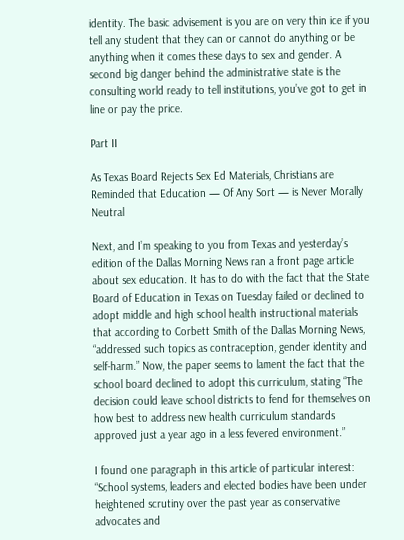identity. The basic advisement is you are on very thin ice if you tell any student that they can or cannot do anything or be anything when it comes these days to sex and gender. A second big danger behind the administrative state is the consulting world ready to tell institutions, you’ve got to get in line or pay the price.

Part II

As Texas Board Rejects Sex Ed Materials, Christians are Reminded that Education — Of Any Sort — is Never Morally Neutral

Next, and I’m speaking to you from Texas and yesterday’s edition of the Dallas Morning News ran a front page article about sex education. It has to do with the fact that the State Board of Education in Texas on Tuesday failed or declined to adopt middle and high school health instructional materials that according to Corbett Smith of the Dallas Morning News, “addressed such topics as contraception, gender identity and self-harm.” Now, the paper seems to lament the fact that the school board declined to adopt this curriculum, stating “The decision could leave school districts to fend for themselves on how best to address new health curriculum standards approved just a year ago in a less fevered environment.”

I found one paragraph in this article of particular interest: “School systems, leaders and elected bodies have been under heightened scrutiny over the past year as conservative advocates and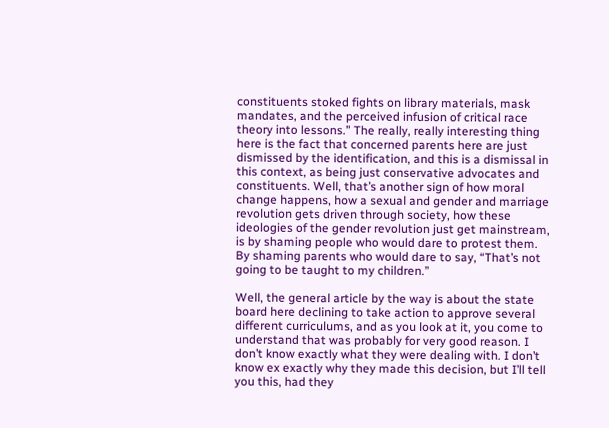constituents stoked fights on library materials, mask mandates, and the perceived infusion of critical race theory into lessons.” The really, really interesting thing here is the fact that concerned parents here are just dismissed by the identification, and this is a dismissal in this context, as being just conservative advocates and constituents. Well, that’s another sign of how moral change happens, how a sexual and gender and marriage revolution gets driven through society, how these ideologies of the gender revolution just get mainstream, is by shaming people who would dare to protest them. By shaming parents who would dare to say, “That’s not going to be taught to my children.”

Well, the general article by the way is about the state board here declining to take action to approve several different curriculums, and as you look at it, you come to understand that was probably for very good reason. I don’t know exactly what they were dealing with. I don’t know ex exactly why they made this decision, but I’ll tell you this, had they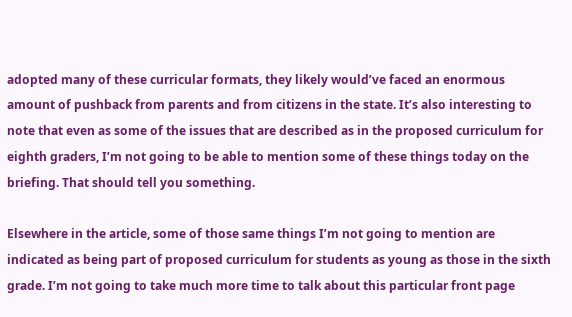adopted many of these curricular formats, they likely would’ve faced an enormous amount of pushback from parents and from citizens in the state. It’s also interesting to note that even as some of the issues that are described as in the proposed curriculum for eighth graders, I’m not going to be able to mention some of these things today on the briefing. That should tell you something.

Elsewhere in the article, some of those same things I’m not going to mention are indicated as being part of proposed curriculum for students as young as those in the sixth grade. I’m not going to take much more time to talk about this particular front page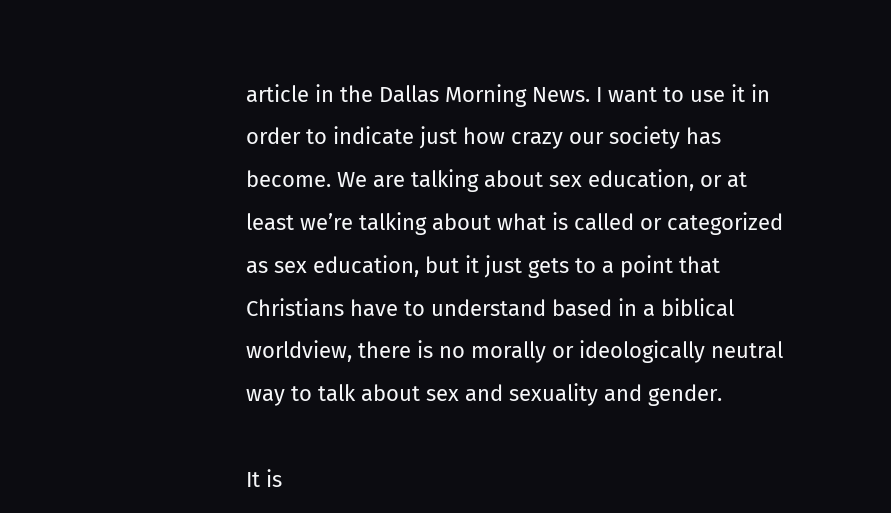article in the Dallas Morning News. I want to use it in order to indicate just how crazy our society has become. We are talking about sex education, or at least we’re talking about what is called or categorized as sex education, but it just gets to a point that Christians have to understand based in a biblical worldview, there is no morally or ideologically neutral way to talk about sex and sexuality and gender.

It is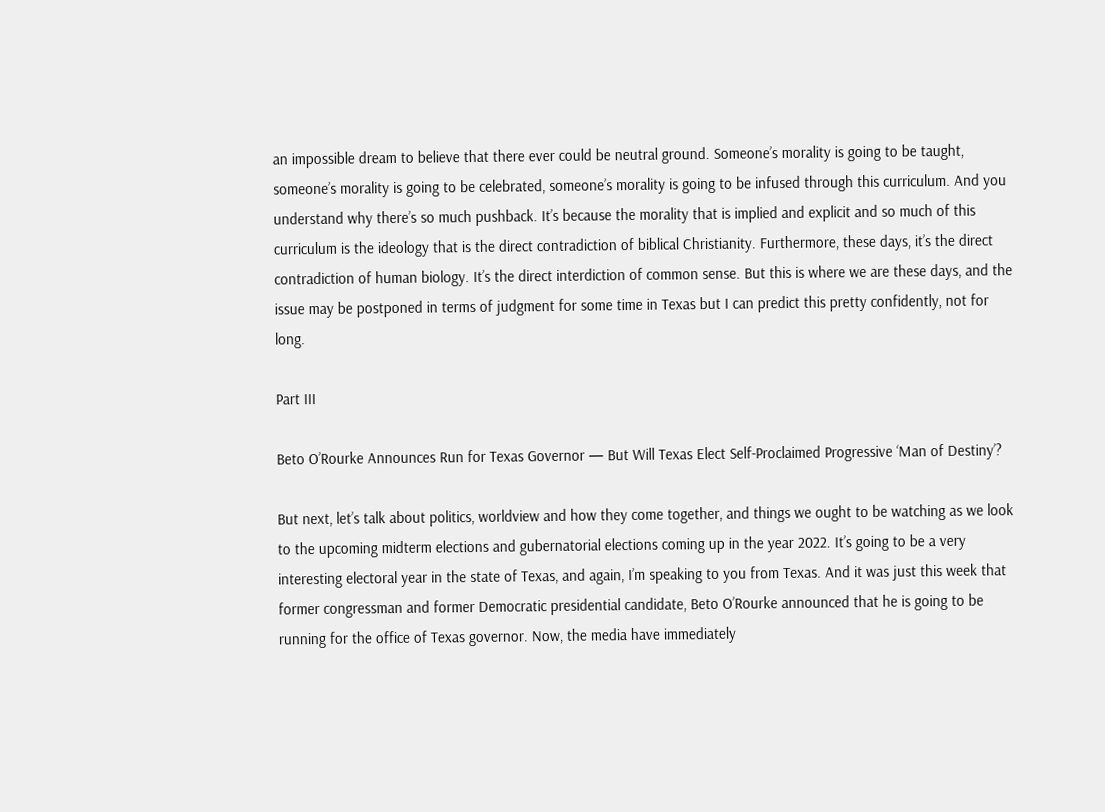an impossible dream to believe that there ever could be neutral ground. Someone’s morality is going to be taught, someone’s morality is going to be celebrated, someone’s morality is going to be infused through this curriculum. And you understand why there’s so much pushback. It’s because the morality that is implied and explicit and so much of this curriculum is the ideology that is the direct contradiction of biblical Christianity. Furthermore, these days, it’s the direct contradiction of human biology. It’s the direct interdiction of common sense. But this is where we are these days, and the issue may be postponed in terms of judgment for some time in Texas but I can predict this pretty confidently, not for long.

Part III

Beto O’Rourke Announces Run for Texas Governor — But Will Texas Elect Self-Proclaimed Progressive ‘Man of Destiny’?

But next, let’s talk about politics, worldview and how they come together, and things we ought to be watching as we look to the upcoming midterm elections and gubernatorial elections coming up in the year 2022. It’s going to be a very interesting electoral year in the state of Texas, and again, I’m speaking to you from Texas. And it was just this week that former congressman and former Democratic presidential candidate, Beto O’Rourke announced that he is going to be running for the office of Texas governor. Now, the media have immediately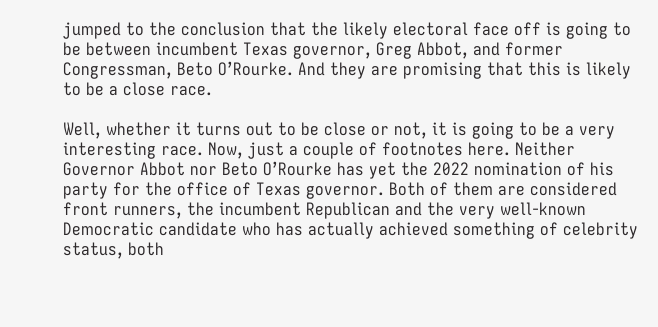jumped to the conclusion that the likely electoral face off is going to be between incumbent Texas governor, Greg Abbot, and former Congressman, Beto O’Rourke. And they are promising that this is likely to be a close race.

Well, whether it turns out to be close or not, it is going to be a very interesting race. Now, just a couple of footnotes here. Neither Governor Abbot nor Beto O’Rourke has yet the 2022 nomination of his party for the office of Texas governor. Both of them are considered front runners, the incumbent Republican and the very well-known Democratic candidate who has actually achieved something of celebrity status, both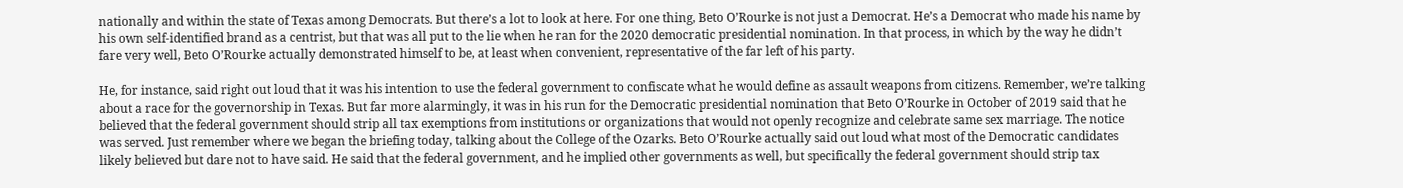nationally and within the state of Texas among Democrats. But there’s a lot to look at here. For one thing, Beto O’Rourke is not just a Democrat. He’s a Democrat who made his name by his own self-identified brand as a centrist, but that was all put to the lie when he ran for the 2020 democratic presidential nomination. In that process, in which by the way he didn’t fare very well, Beto O’Rourke actually demonstrated himself to be, at least when convenient, representative of the far left of his party.

He, for instance, said right out loud that it was his intention to use the federal government to confiscate what he would define as assault weapons from citizens. Remember, we’re talking about a race for the governorship in Texas. But far more alarmingly, it was in his run for the Democratic presidential nomination that Beto O’Rourke in October of 2019 said that he believed that the federal government should strip all tax exemptions from institutions or organizations that would not openly recognize and celebrate same sex marriage. The notice was served. Just remember where we began the briefing today, talking about the College of the Ozarks. Beto O’Rourke actually said out loud what most of the Democratic candidates likely believed but dare not to have said. He said that the federal government, and he implied other governments as well, but specifically the federal government should strip tax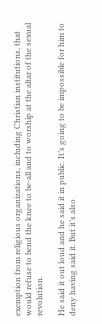exemption from religious organizations, including Christian institutions, that would refuse to bend the knee to be-all and to worship at the altar of the sexual revolution.

He said it out loud and he said it in public. It’s going to be impossible for him to deny having said it. But it’s also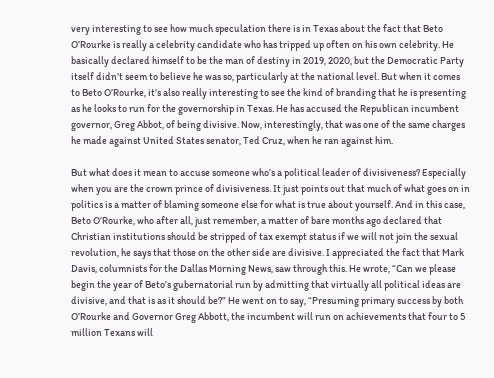very interesting to see how much speculation there is in Texas about the fact that Beto O’Rourke is really a celebrity candidate who has tripped up often on his own celebrity. He basically declared himself to be the man of destiny in 2019, 2020, but the Democratic Party itself didn’t seem to believe he was so, particularly at the national level. But when it comes to Beto O’Rourke, it’s also really interesting to see the kind of branding that he is presenting as he looks to run for the governorship in Texas. He has accused the Republican incumbent governor, Greg Abbot, of being divisive. Now, interestingly, that was one of the same charges he made against United States senator, Ted Cruz, when he ran against him.

But what does it mean to accuse someone who’s a political leader of divisiveness? Especially when you are the crown prince of divisiveness. It just points out that much of what goes on in politics is a matter of blaming someone else for what is true about yourself. And in this case, Beto O’Rourke, who after all, just remember, a matter of bare months ago declared that Christian institutions should be stripped of tax exempt status if we will not join the sexual revolution, he says that those on the other side are divisive. I appreciated the fact that Mark Davis, columnists for the Dallas Morning News, saw through this. He wrote, “Can we please begin the year of Beto’s gubernatorial run by admitting that virtually all political ideas are divisive, and that is as it should be?” He went on to say, “Presuming primary success by both O’Rourke and Governor Greg Abbott, the incumbent will run on achievements that four to 5 million Texans will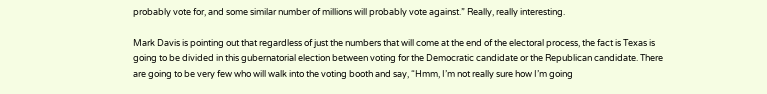probably vote for, and some similar number of millions will probably vote against.” Really, really interesting.

Mark Davis is pointing out that regardless of just the numbers that will come at the end of the electoral process, the fact is Texas is going to be divided in this gubernatorial election between voting for the Democratic candidate or the Republican candidate. There are going to be very few who will walk into the voting booth and say, “Hmm, I’m not really sure how I’m going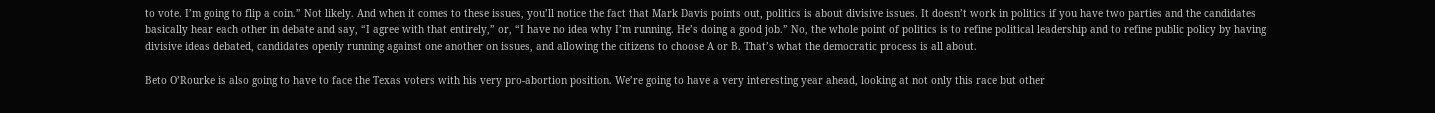to vote. I’m going to flip a coin.” Not likely. And when it comes to these issues, you’ll notice the fact that Mark Davis points out, politics is about divisive issues. It doesn’t work in politics if you have two parties and the candidates basically hear each other in debate and say, “I agree with that entirely,” or, “I have no idea why I’m running. He’s doing a good job.” No, the whole point of politics is to refine political leadership and to refine public policy by having divisive ideas debated, candidates openly running against one another on issues, and allowing the citizens to choose A or B. That’s what the democratic process is all about.

Beto O’Rourke is also going to have to face the Texas voters with his very pro-abortion position. We’re going to have a very interesting year ahead, looking at not only this race but other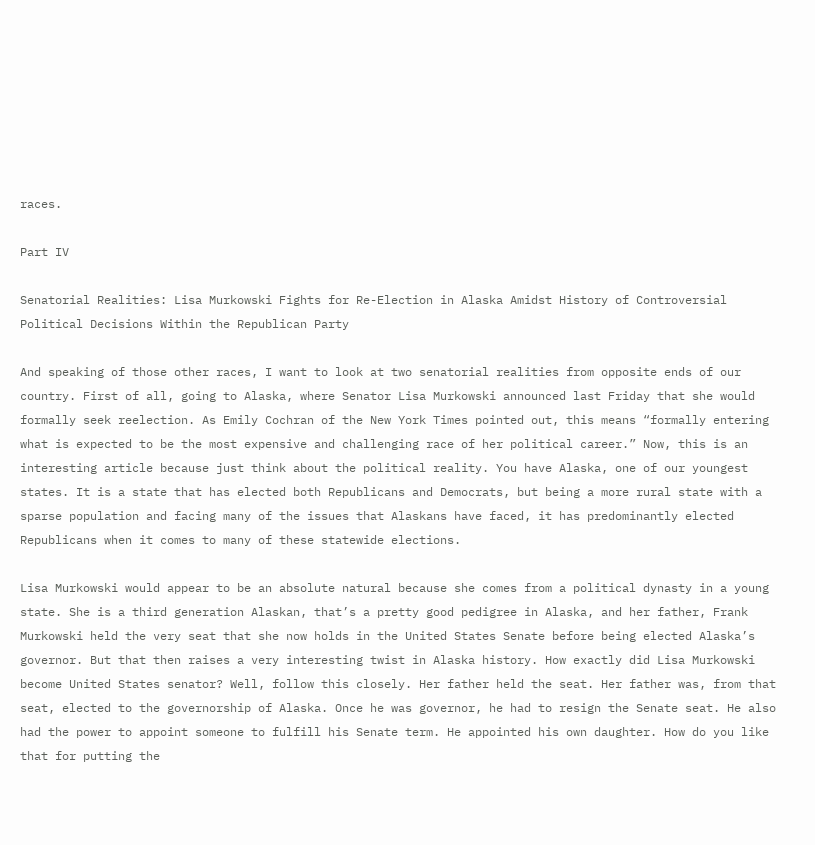races.

Part IV

Senatorial Realities: Lisa Murkowski Fights for Re-Election in Alaska Amidst History of Controversial Political Decisions Within the Republican Party

And speaking of those other races, I want to look at two senatorial realities from opposite ends of our country. First of all, going to Alaska, where Senator Lisa Murkowski announced last Friday that she would formally seek reelection. As Emily Cochran of the New York Times pointed out, this means “formally entering what is expected to be the most expensive and challenging race of her political career.” Now, this is an interesting article because just think about the political reality. You have Alaska, one of our youngest states. It is a state that has elected both Republicans and Democrats, but being a more rural state with a sparse population and facing many of the issues that Alaskans have faced, it has predominantly elected Republicans when it comes to many of these statewide elections.

Lisa Murkowski would appear to be an absolute natural because she comes from a political dynasty in a young state. She is a third generation Alaskan, that’s a pretty good pedigree in Alaska, and her father, Frank Murkowski held the very seat that she now holds in the United States Senate before being elected Alaska’s governor. But that then raises a very interesting twist in Alaska history. How exactly did Lisa Murkowski become United States senator? Well, follow this closely. Her father held the seat. Her father was, from that seat, elected to the governorship of Alaska. Once he was governor, he had to resign the Senate seat. He also had the power to appoint someone to fulfill his Senate term. He appointed his own daughter. How do you like that for putting the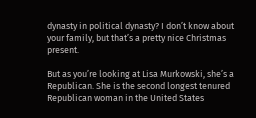dynasty in political dynasty? I don’t know about your family, but that’s a pretty nice Christmas present.

But as you’re looking at Lisa Murkowski, she’s a Republican. She is the second longest tenured Republican woman in the United States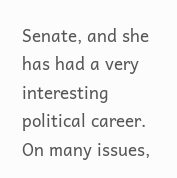Senate, and she has had a very interesting political career. On many issues,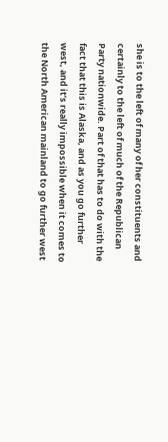she is to the left of many of her constituents and certainly to the left of much of the Republican Party nationwide. Part of that has to do with the fact that this is Alaska, and as you go further west, and it’s really impossible when it comes to the North American mainland to go further west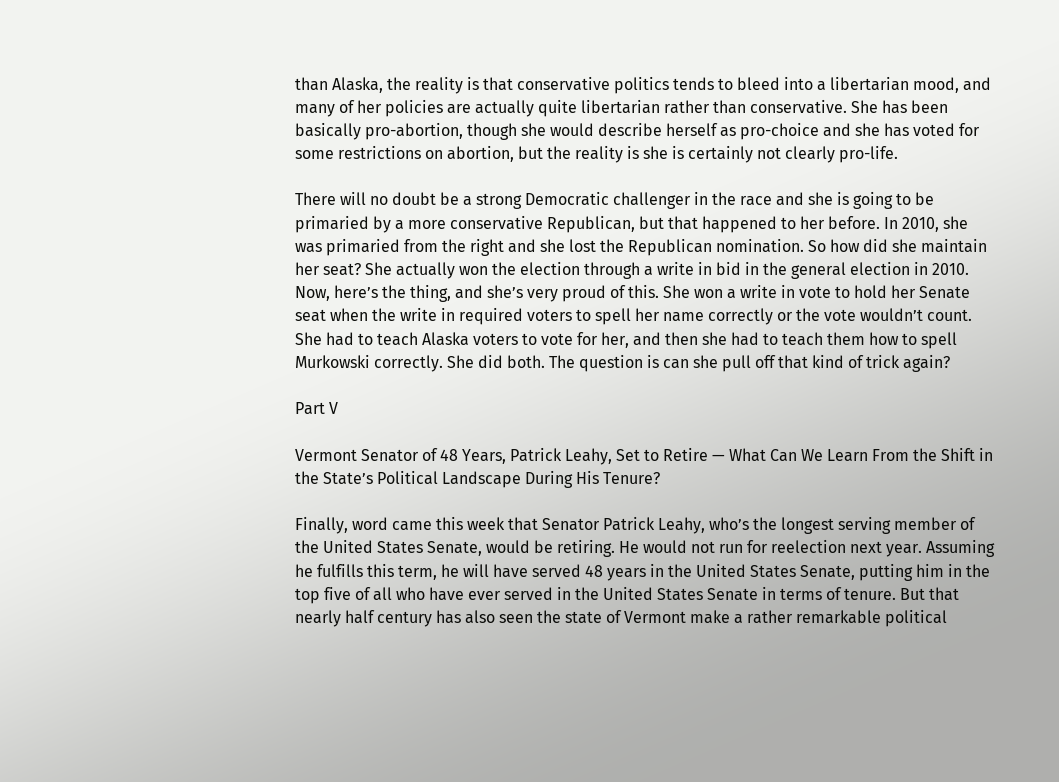than Alaska, the reality is that conservative politics tends to bleed into a libertarian mood, and many of her policies are actually quite libertarian rather than conservative. She has been basically pro-abortion, though she would describe herself as pro-choice and she has voted for some restrictions on abortion, but the reality is she is certainly not clearly pro-life.

There will no doubt be a strong Democratic challenger in the race and she is going to be primaried by a more conservative Republican, but that happened to her before. In 2010, she was primaried from the right and she lost the Republican nomination. So how did she maintain her seat? She actually won the election through a write in bid in the general election in 2010. Now, here’s the thing, and she’s very proud of this. She won a write in vote to hold her Senate seat when the write in required voters to spell her name correctly or the vote wouldn’t count. She had to teach Alaska voters to vote for her, and then she had to teach them how to spell Murkowski correctly. She did both. The question is can she pull off that kind of trick again?

Part V

Vermont Senator of 48 Years, Patrick Leahy, Set to Retire — What Can We Learn From the Shift in the State’s Political Landscape During His Tenure?

Finally, word came this week that Senator Patrick Leahy, who’s the longest serving member of the United States Senate, would be retiring. He would not run for reelection next year. Assuming he fulfills this term, he will have served 48 years in the United States Senate, putting him in the top five of all who have ever served in the United States Senate in terms of tenure. But that nearly half century has also seen the state of Vermont make a rather remarkable political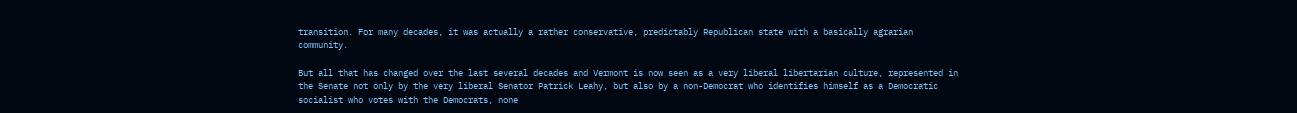transition. For many decades, it was actually a rather conservative, predictably Republican state with a basically agrarian community.

But all that has changed over the last several decades and Vermont is now seen as a very liberal libertarian culture, represented in the Senate not only by the very liberal Senator Patrick Leahy, but also by a non-Democrat who identifies himself as a Democratic socialist who votes with the Democrats, none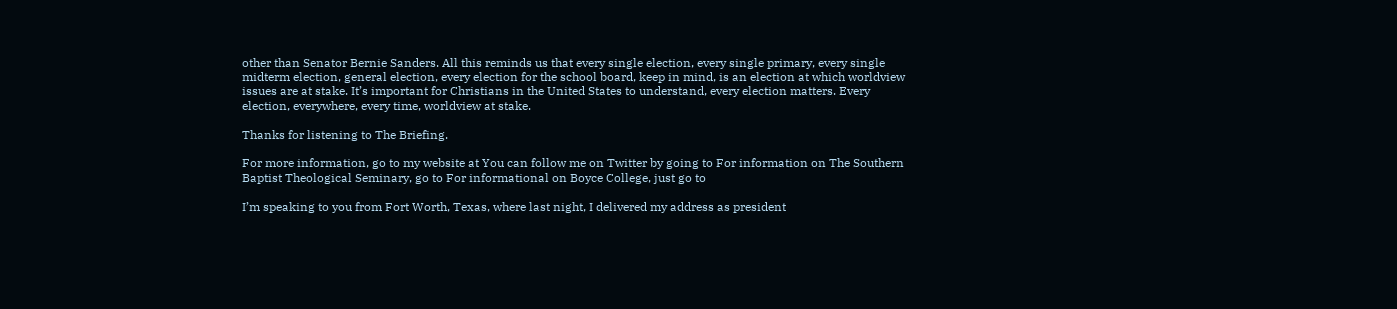other than Senator Bernie Sanders. All this reminds us that every single election, every single primary, every single midterm election, general election, every election for the school board, keep in mind, is an election at which worldview issues are at stake. It’s important for Christians in the United States to understand, every election matters. Every election, everywhere, every time, worldview at stake.

Thanks for listening to The Briefing.

For more information, go to my website at You can follow me on Twitter by going to For information on The Southern Baptist Theological Seminary, go to For informational on Boyce College, just go to

I’m speaking to you from Fort Worth, Texas, where last night, I delivered my address as president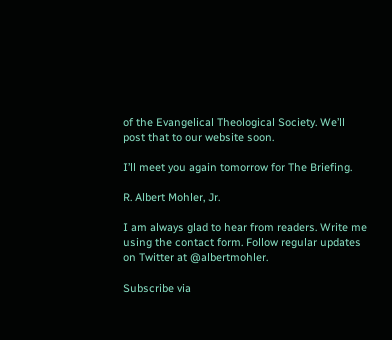of the Evangelical Theological Society. We’ll post that to our website soon.

I’ll meet you again tomorrow for The Briefing.

R. Albert Mohler, Jr.

I am always glad to hear from readers. Write me using the contact form. Follow regular updates on Twitter at @albertmohler.

Subscribe via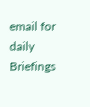email for daily Briefings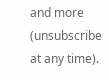and more (unsubscribe at any time).